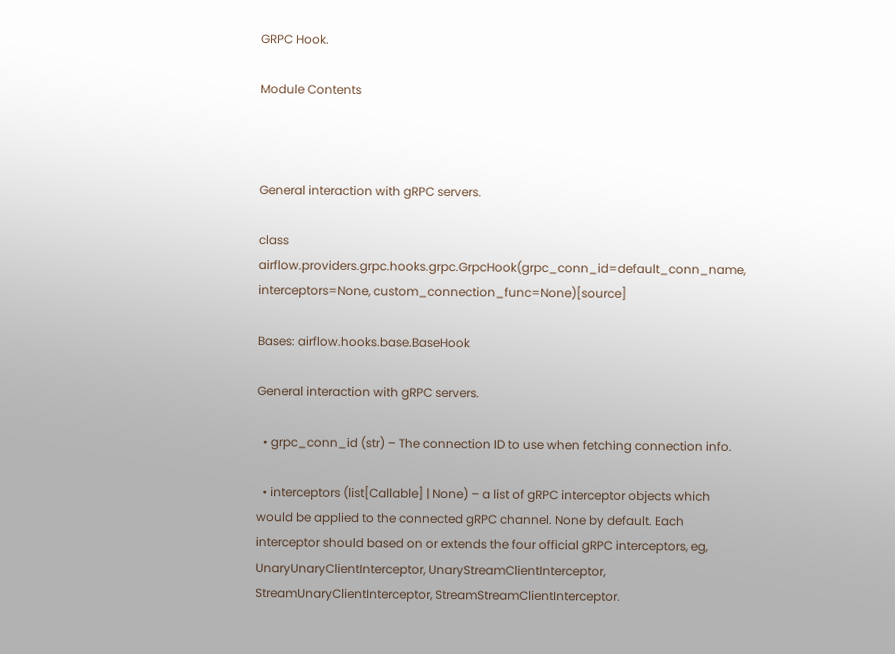GRPC Hook.

Module Contents



General interaction with gRPC servers.

class airflow.providers.grpc.hooks.grpc.GrpcHook(grpc_conn_id=default_conn_name, interceptors=None, custom_connection_func=None)[source]

Bases: airflow.hooks.base.BaseHook

General interaction with gRPC servers.

  • grpc_conn_id (str) – The connection ID to use when fetching connection info.

  • interceptors (list[Callable] | None) – a list of gRPC interceptor objects which would be applied to the connected gRPC channel. None by default. Each interceptor should based on or extends the four official gRPC interceptors, eg, UnaryUnaryClientInterceptor, UnaryStreamClientInterceptor, StreamUnaryClientInterceptor, StreamStreamClientInterceptor.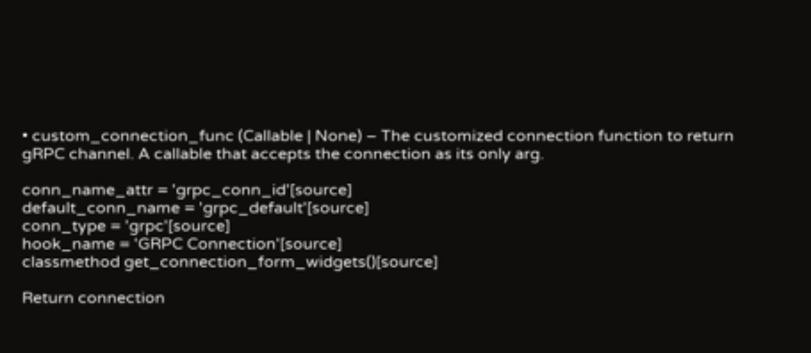• custom_connection_func (Callable | None) – The customized connection function to return gRPC channel. A callable that accepts the connection as its only arg.

conn_name_attr = 'grpc_conn_id'[source]
default_conn_name = 'grpc_default'[source]
conn_type = 'grpc'[source]
hook_name = 'GRPC Connection'[source]
classmethod get_connection_form_widgets()[source]

Return connection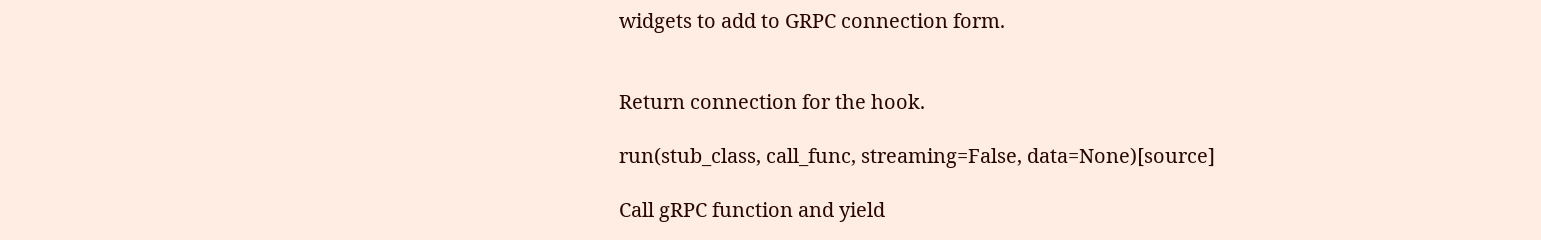widgets to add to GRPC connection form.


Return connection for the hook.

run(stub_class, call_func, streaming=False, data=None)[source]

Call gRPC function and yield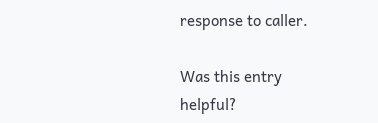response to caller.

Was this entry helpful?